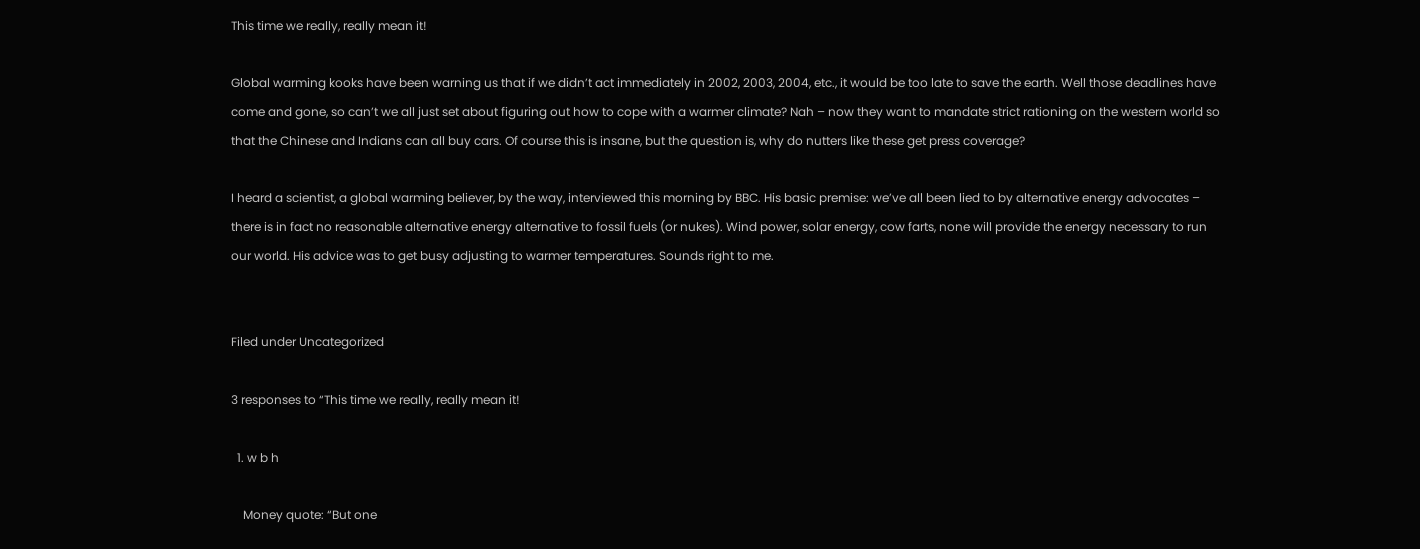This time we really, really mean it!

Global warming kooks have been warning us that if we didn’t act immediately in 2002, 2003, 2004, etc., it would be too late to save the earth. Well those deadlines have come and gone, so can’t we all just set about figuring out how to cope with a warmer climate? Nah – now they want to mandate strict rationing on the western world so that the Chinese and Indians can all buy cars. Of course this is insane, but the question is, why do nutters like these get press coverage?

I heard a scientist, a global warming believer, by the way, interviewed this morning by BBC. His basic premise: we’ve all been lied to by alternative energy advocates – there is in fact no reasonable alternative energy alternative to fossil fuels (or nukes). Wind power, solar energy, cow farts, none will provide the energy necessary to run our world. His advice was to get busy adjusting to warmer temperatures. Sounds right to me.


Filed under Uncategorized

3 responses to “This time we really, really mean it!

  1. w b h

    Money quote: “But one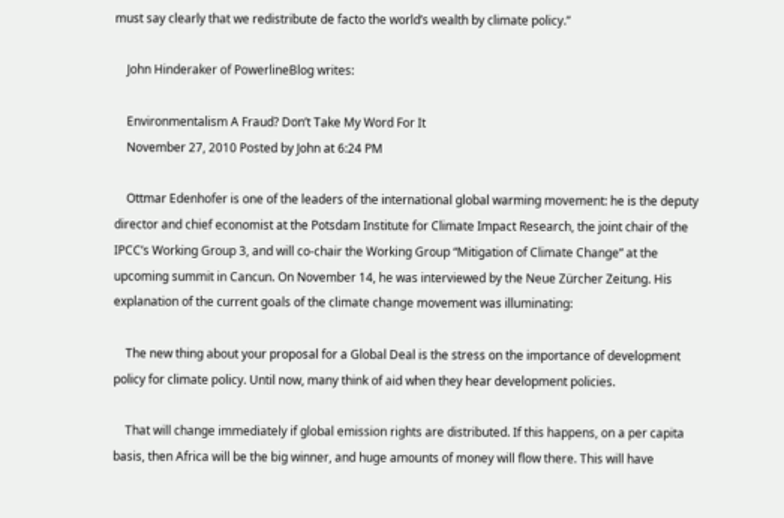must say clearly that we redistribute de facto the world’s wealth by climate policy.”

    John Hinderaker of PowerlineBlog writes:

    Environmentalism A Fraud? Don’t Take My Word For It
    November 27, 2010 Posted by John at 6:24 PM

    Ottmar Edenhofer is one of the leaders of the international global warming movement: he is the deputy director and chief economist at the Potsdam Institute for Climate Impact Research, the joint chair of the IPCC’s Working Group 3, and will co-chair the Working Group “Mitigation of Climate Change” at the upcoming summit in Cancun. On November 14, he was interviewed by the Neue Zürcher Zeitung. His explanation of the current goals of the climate change movement was illuminating:

    The new thing about your proposal for a Global Deal is the stress on the importance of development policy for climate policy. Until now, many think of aid when they hear development policies.

    That will change immediately if global emission rights are distributed. If this happens, on a per capita basis, then Africa will be the big winner, and huge amounts of money will flow there. This will have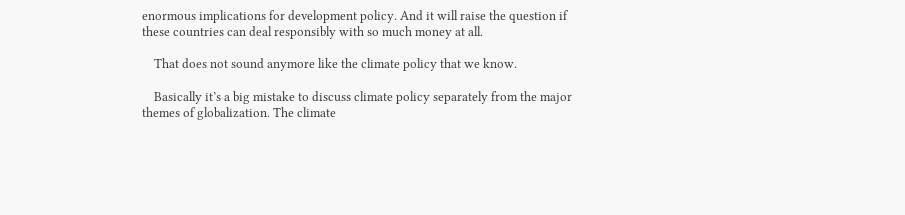enormous implications for development policy. And it will raise the question if these countries can deal responsibly with so much money at all.

    That does not sound anymore like the climate policy that we know.

    Basically it’s a big mistake to discuss climate policy separately from the major themes of globalization. The climate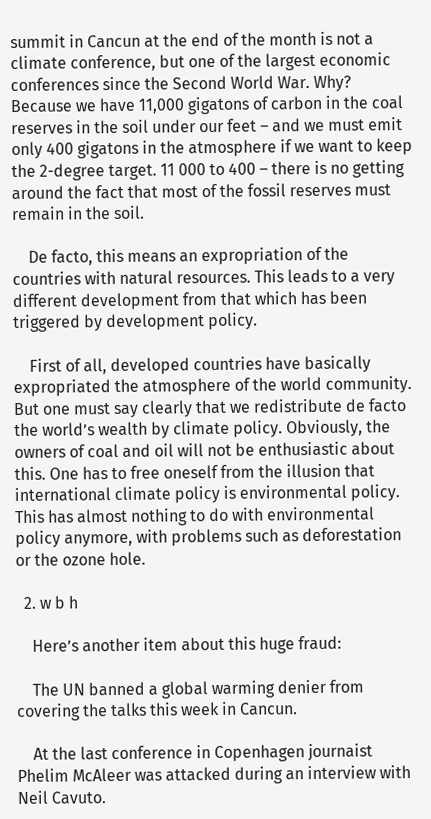summit in Cancun at the end of the month is not a climate conference, but one of the largest economic conferences since the Second World War. Why? Because we have 11,000 gigatons of carbon in the coal reserves in the soil under our feet – and we must emit only 400 gigatons in the atmosphere if we want to keep the 2-degree target. 11 000 to 400 – there is no getting around the fact that most of the fossil reserves must remain in the soil.

    De facto, this means an expropriation of the countries with natural resources. This leads to a very different development from that which has been triggered by development policy.

    First of all, developed countries have basically expropriated the atmosphere of the world community. But one must say clearly that we redistribute de facto the world’s wealth by climate policy. Obviously, the owners of coal and oil will not be enthusiastic about this. One has to free oneself from the illusion that international climate policy is environmental policy. This has almost nothing to do with environmental policy anymore, with problems such as deforestation or the ozone hole.

  2. w b h

    Here’s another item about this huge fraud:

    The UN banned a global warming denier from covering the talks this week in Cancun.

    At the last conference in Copenhagen journaist Phelim McAleer was attacked during an interview with Neil Cavuto.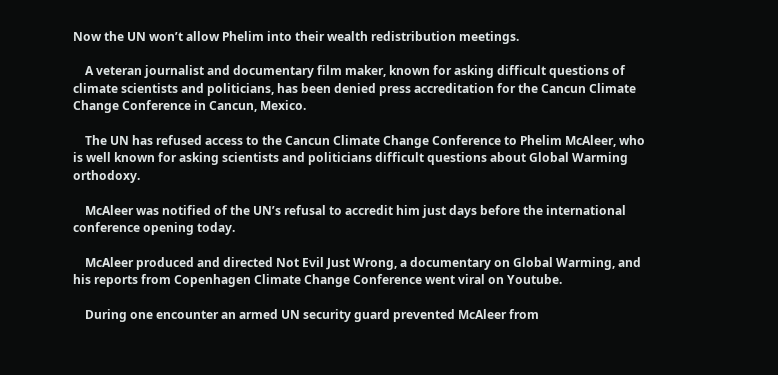Now the UN won’t allow Phelim into their wealth redistribution meetings.

    A veteran journalist and documentary film maker, known for asking difficult questions of climate scientists and politicians, has been denied press accreditation for the Cancun Climate Change Conference in Cancun, Mexico.

    The UN has refused access to the Cancun Climate Change Conference to Phelim McAleer, who is well known for asking scientists and politicians difficult questions about Global Warming orthodoxy.

    McAleer was notified of the UN’s refusal to accredit him just days before the international conference opening today.

    McAleer produced and directed Not Evil Just Wrong, a documentary on Global Warming, and his reports from Copenhagen Climate Change Conference went viral on Youtube.

    During one encounter an armed UN security guard prevented McAleer from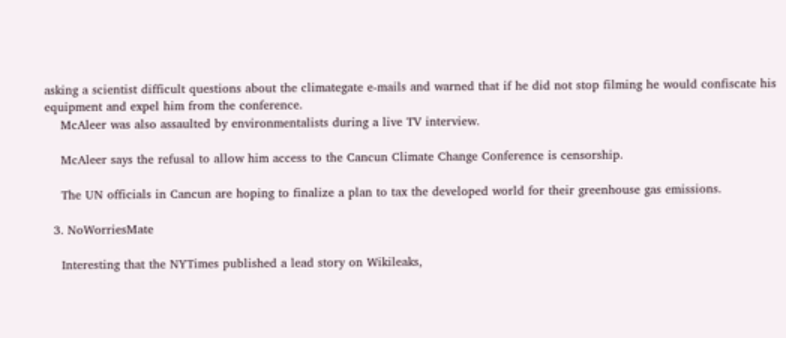asking a scientist difficult questions about the climategate e-mails and warned that if he did not stop filming he would confiscate his equipment and expel him from the conference.
    McAleer was also assaulted by environmentalists during a live TV interview.

    McAleer says the refusal to allow him access to the Cancun Climate Change Conference is censorship.

    The UN officials in Cancun are hoping to finalize a plan to tax the developed world for their greenhouse gas emissions.

  3. NoWorriesMate

    Interesting that the NYTimes published a lead story on Wikileaks,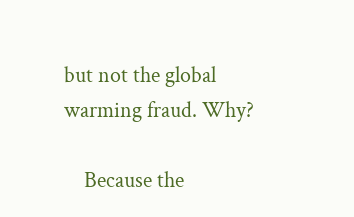but not the global warming fraud. Why?

    Because the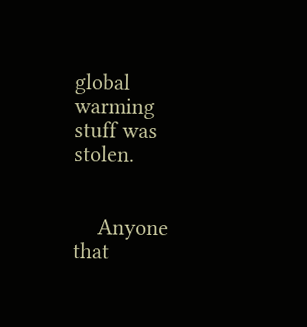global warming stuff was stolen.


    Anyone that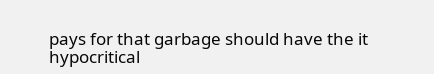pays for that garbage should have the it hypocritical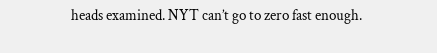heads examined. NYT can’t go to zero fast enough.